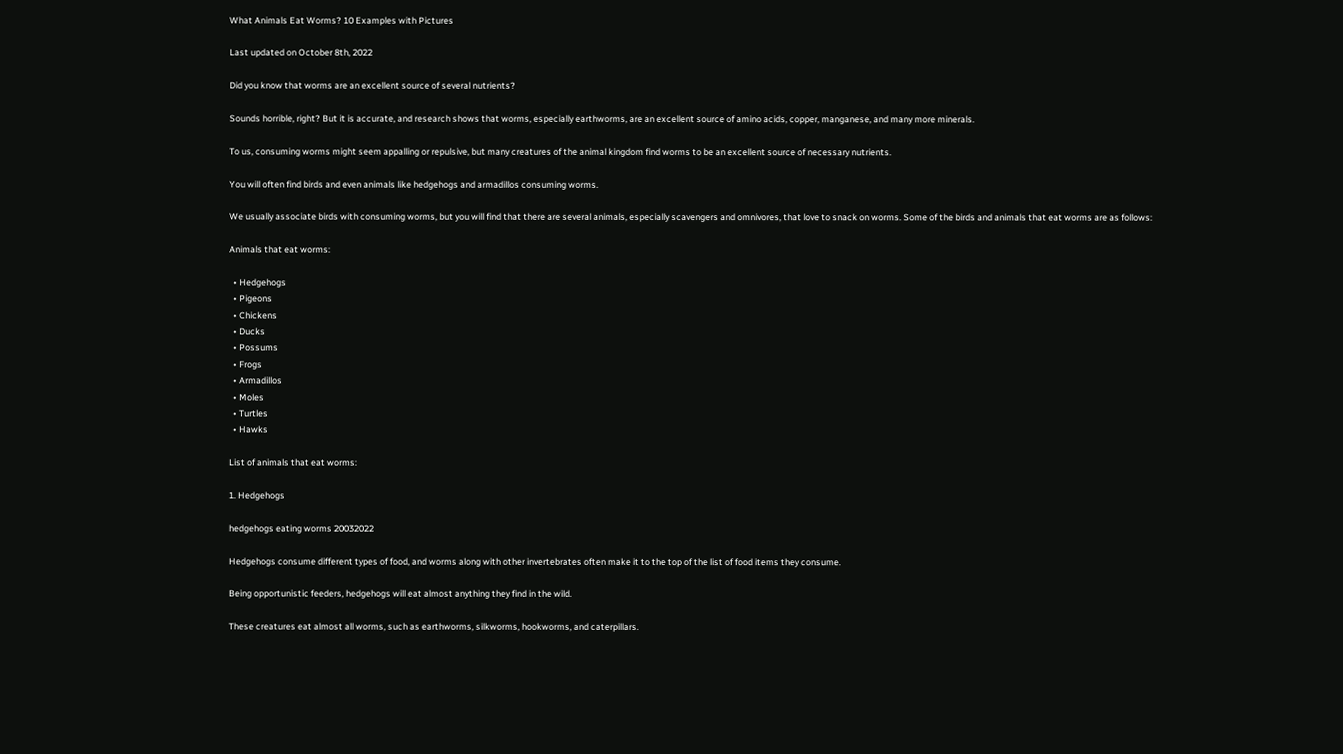What Animals Eat Worms? 10 Examples with Pictures

Last updated on October 8th, 2022

Did you know that worms are an excellent source of several nutrients?

Sounds horrible, right? But it is accurate, and research shows that worms, especially earthworms, are an excellent source of amino acids, copper, manganese, and many more minerals.

To us, consuming worms might seem appalling or repulsive, but many creatures of the animal kingdom find worms to be an excellent source of necessary nutrients.

You will often find birds and even animals like hedgehogs and armadillos consuming worms.

We usually associate birds with consuming worms, but you will find that there are several animals, especially scavengers and omnivores, that love to snack on worms. Some of the birds and animals that eat worms are as follows:

Animals that eat worms:

  • Hedgehogs
  • Pigeons
  • Chickens
  • Ducks
  • Possums
  • Frogs
  • Armadillos
  • Moles
  • Turtles
  • Hawks

List of animals that eat worms:

1. Hedgehogs

hedgehogs eating worms 20032022

Hedgehogs consume different types of food, and worms along with other invertebrates often make it to the top of the list of food items they consume.

Being opportunistic feeders, hedgehogs will eat almost anything they find in the wild.

These creatures eat almost all worms, such as earthworms, silkworms, hookworms, and caterpillars.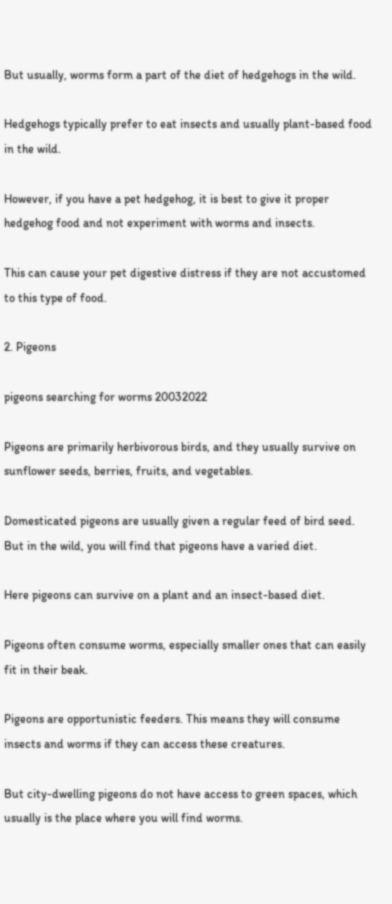But usually, worms form a part of the diet of hedgehogs in the wild.

Hedgehogs typically prefer to eat insects and usually plant-based food in the wild.

However, if you have a pet hedgehog, it is best to give it proper hedgehog food and not experiment with worms and insects.

This can cause your pet digestive distress if they are not accustomed to this type of food.

2. Pigeons

pigeons searching for worms 20032022

Pigeons are primarily herbivorous birds, and they usually survive on sunflower seeds, berries, fruits, and vegetables.

Domesticated pigeons are usually given a regular feed of bird seed. But in the wild, you will find that pigeons have a varied diet.

Here pigeons can survive on a plant and an insect-based diet.

Pigeons often consume worms, especially smaller ones that can easily fit in their beak.

Pigeons are opportunistic feeders. This means they will consume insects and worms if they can access these creatures.

But city-dwelling pigeons do not have access to green spaces, which usually is the place where you will find worms.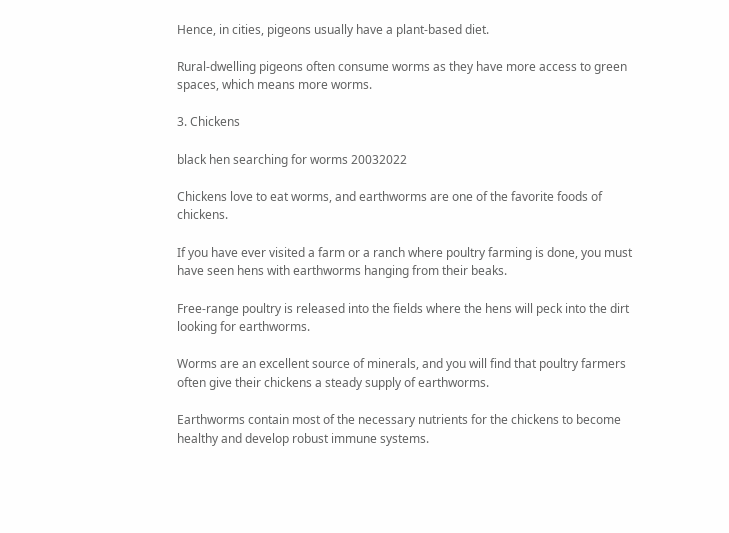Hence, in cities, pigeons usually have a plant-based diet.

Rural-dwelling pigeons often consume worms as they have more access to green spaces, which means more worms.

3. Chickens

black hen searching for worms 20032022

Chickens love to eat worms, and earthworms are one of the favorite foods of chickens.

If you have ever visited a farm or a ranch where poultry farming is done, you must have seen hens with earthworms hanging from their beaks.

Free-range poultry is released into the fields where the hens will peck into the dirt looking for earthworms.

Worms are an excellent source of minerals, and you will find that poultry farmers often give their chickens a steady supply of earthworms.

Earthworms contain most of the necessary nutrients for the chickens to become healthy and develop robust immune systems.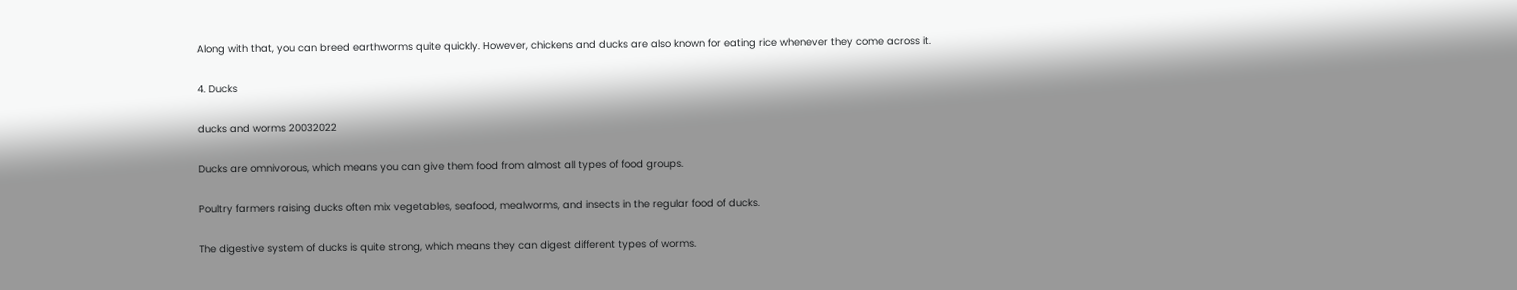Along with that, you can breed earthworms quite quickly. However, chickens and ducks are also known for eating rice whenever they come across it.

4. Ducks

ducks and worms 20032022

Ducks are omnivorous, which means you can give them food from almost all types of food groups.

Poultry farmers raising ducks often mix vegetables, seafood, mealworms, and insects in the regular food of ducks.

The digestive system of ducks is quite strong, which means they can digest different types of worms.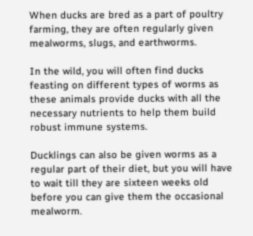When ducks are bred as a part of poultry farming, they are often regularly given mealworms, slugs, and earthworms.

In the wild, you will often find ducks feasting on different types of worms as these animals provide ducks with all the necessary nutrients to help them build robust immune systems.

Ducklings can also be given worms as a regular part of their diet, but you will have to wait till they are sixteen weeks old before you can give them the occasional mealworm.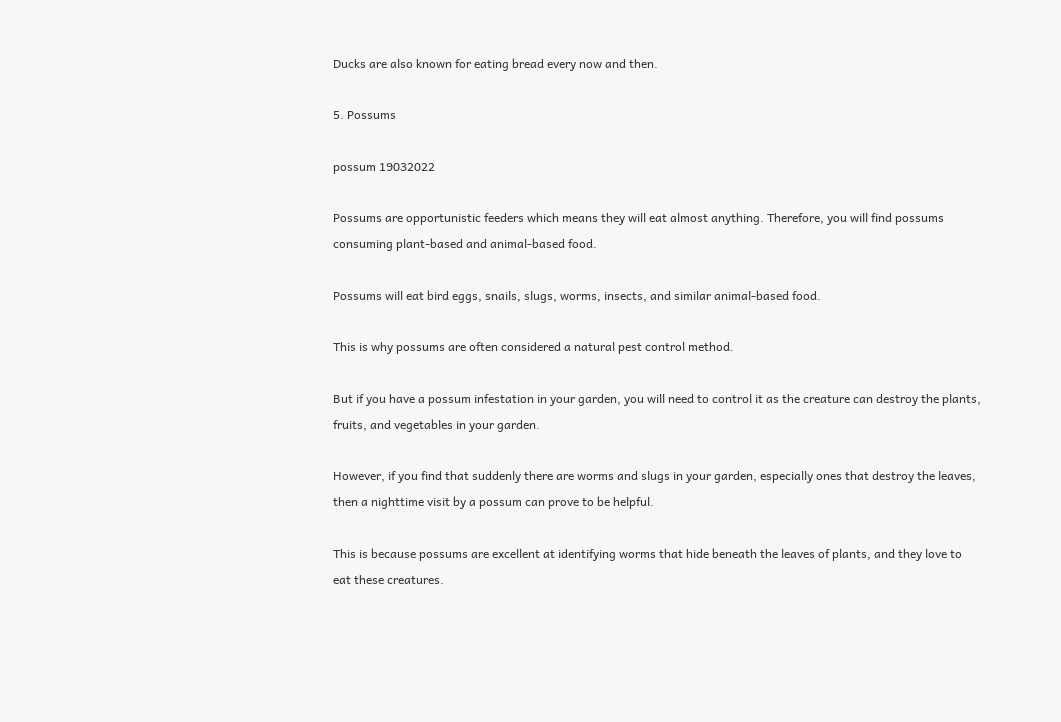Ducks are also known for eating bread every now and then.

5. Possums

possum 19032022

Possums are opportunistic feeders which means they will eat almost anything. Therefore, you will find possums consuming plant-based and animal-based food.

Possums will eat bird eggs, snails, slugs, worms, insects, and similar animal-based food.

This is why possums are often considered a natural pest control method.

But if you have a possum infestation in your garden, you will need to control it as the creature can destroy the plants, fruits, and vegetables in your garden.

However, if you find that suddenly there are worms and slugs in your garden, especially ones that destroy the leaves, then a nighttime visit by a possum can prove to be helpful.

This is because possums are excellent at identifying worms that hide beneath the leaves of plants, and they love to eat these creatures.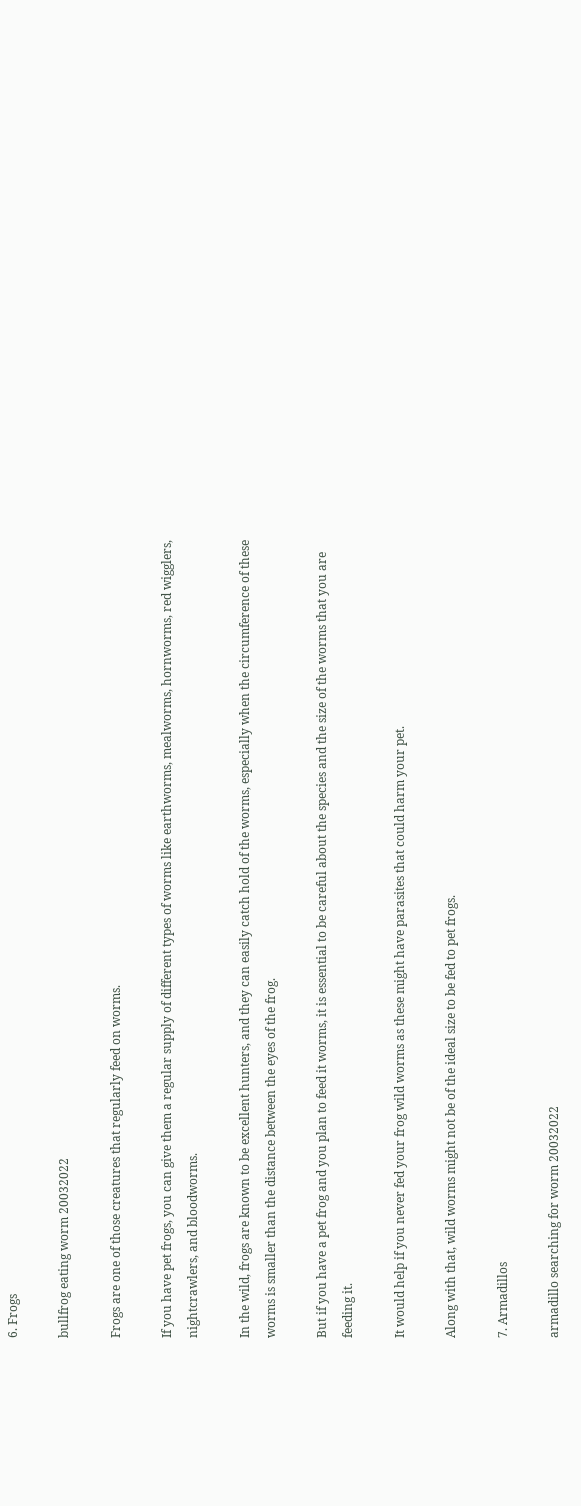6. Frogs

bullfrog eating worm 20032022

Frogs are one of those creatures that regularly feed on worms.

If you have pet frogs, you can give them a regular supply of different types of worms like earthworms, mealworms, hornworms, red wigglers, nightcrawlers, and bloodworms.

In the wild, frogs are known to be excellent hunters, and they can easily catch hold of the worms, especially when the circumference of these worms is smaller than the distance between the eyes of the frog.

But if you have a pet frog and you plan to feed it worms, it is essential to be careful about the species and the size of the worms that you are feeding it.

It would help if you never fed your frog wild worms as these might have parasites that could harm your pet.

Along with that, wild worms might not be of the ideal size to be fed to pet frogs.

7. Armadillos

armadillo searching for worm 20032022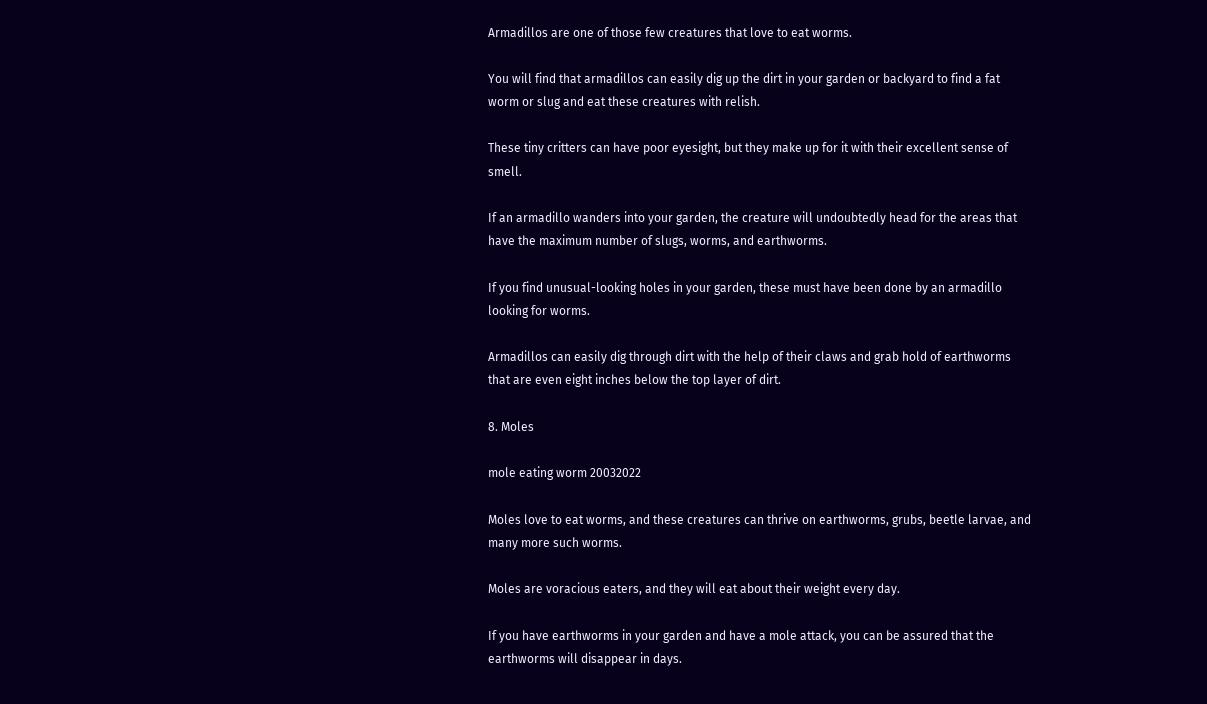Armadillos are one of those few creatures that love to eat worms.

You will find that armadillos can easily dig up the dirt in your garden or backyard to find a fat worm or slug and eat these creatures with relish.

These tiny critters can have poor eyesight, but they make up for it with their excellent sense of smell.

If an armadillo wanders into your garden, the creature will undoubtedly head for the areas that have the maximum number of slugs, worms, and earthworms.

If you find unusual-looking holes in your garden, these must have been done by an armadillo looking for worms.

Armadillos can easily dig through dirt with the help of their claws and grab hold of earthworms that are even eight inches below the top layer of dirt.

8. Moles

mole eating worm 20032022

Moles love to eat worms, and these creatures can thrive on earthworms, grubs, beetle larvae, and many more such worms.

Moles are voracious eaters, and they will eat about their weight every day.

If you have earthworms in your garden and have a mole attack, you can be assured that the earthworms will disappear in days.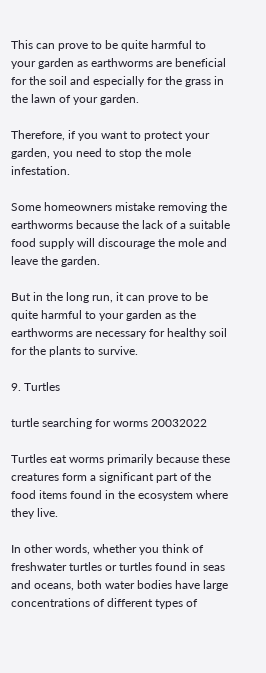This can prove to be quite harmful to your garden as earthworms are beneficial for the soil and especially for the grass in the lawn of your garden.

Therefore, if you want to protect your garden, you need to stop the mole infestation.

Some homeowners mistake removing the earthworms because the lack of a suitable food supply will discourage the mole and leave the garden.

But in the long run, it can prove to be quite harmful to your garden as the earthworms are necessary for healthy soil for the plants to survive.

9. Turtles

turtle searching for worms 20032022

Turtles eat worms primarily because these creatures form a significant part of the food items found in the ecosystem where they live.

In other words, whether you think of freshwater turtles or turtles found in seas and oceans, both water bodies have large concentrations of different types of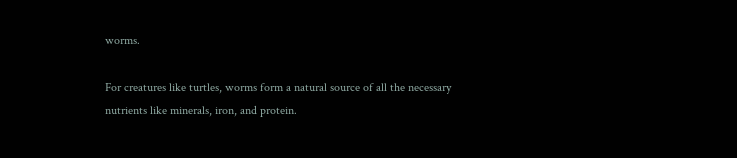worms.

For creatures like turtles, worms form a natural source of all the necessary nutrients like minerals, iron, and protein.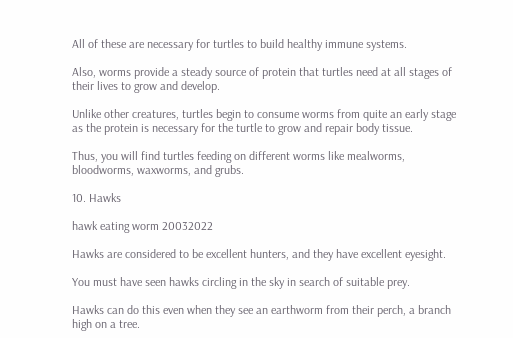All of these are necessary for turtles to build healthy immune systems.

Also, worms provide a steady source of protein that turtles need at all stages of their lives to grow and develop.

Unlike other creatures, turtles begin to consume worms from quite an early stage as the protein is necessary for the turtle to grow and repair body tissue.

Thus, you will find turtles feeding on different worms like mealworms, bloodworms, waxworms, and grubs.

10. Hawks

hawk eating worm 20032022

Hawks are considered to be excellent hunters, and they have excellent eyesight.

You must have seen hawks circling in the sky in search of suitable prey.

Hawks can do this even when they see an earthworm from their perch, a branch high on a tree.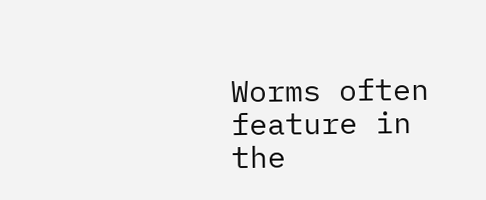Worms often feature in the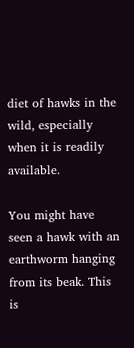diet of hawks in the wild, especially when it is readily available.

You might have seen a hawk with an earthworm hanging from its beak. This is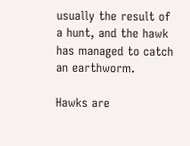usually the result of a hunt, and the hawk has managed to catch an earthworm.

Hawks are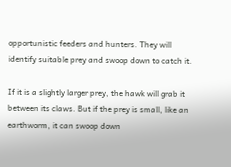opportunistic feeders and hunters. They will identify suitable prey and swoop down to catch it.

If it is a slightly larger prey, the hawk will grab it between its claws. But if the prey is small, like an earthworm, it can swoop down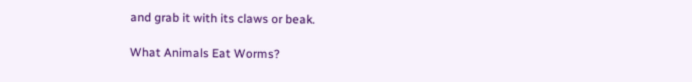and grab it with its claws or beak.

What Animals Eat Worms?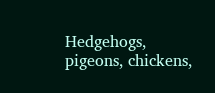Hedgehogs, pigeons, chickens,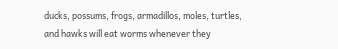ducks, possums, frogs, armadillos, moles, turtles, and hawks will eat worms whenever they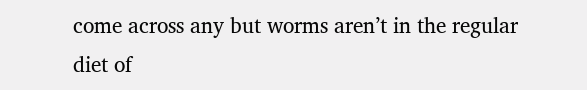come across any but worms aren’t in the regular diet of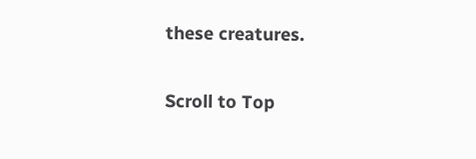these creatures.

Scroll to Top